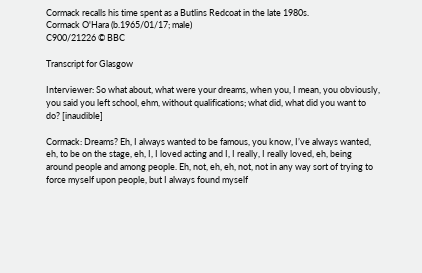Cormack recalls his time spent as a Butlins Redcoat in the late 1980s.
Cormack O'Hara (b.1965/01/17; male)
C900/21226 © BBC

Transcript for Glasgow

Interviewer: So what about, what were your dreams, when you, I mean, you obviously, you said you left school, ehm, without qualifications; what did, what did you want to do? [inaudible]

Cormack: Dreams? Eh, I always wanted to be famous, you know, I’ve always wanted, eh, to be on the stage, eh, I, I loved acting and I, I really, I really loved, eh, being around people and among people. Eh, not, eh, eh, not, not in any way sort of trying to force myself upon people, but I always found myself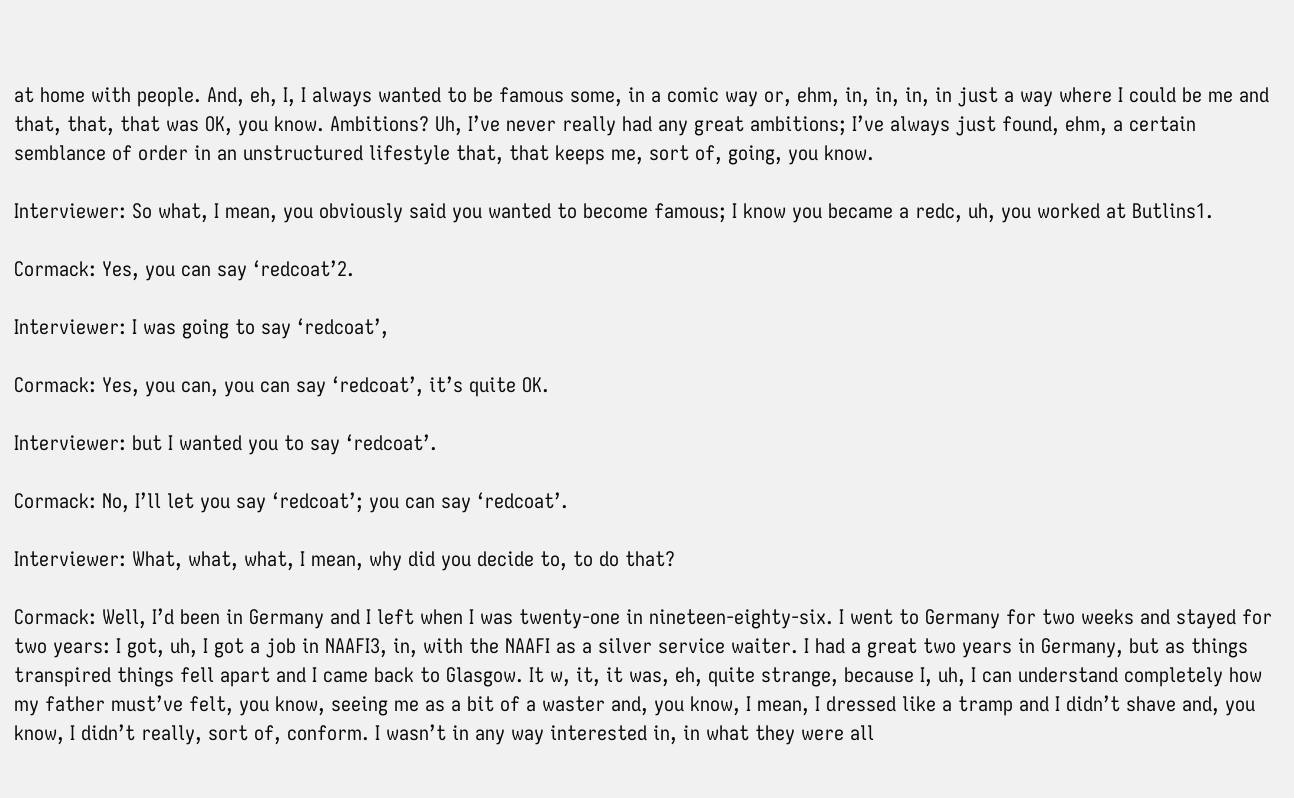at home with people. And, eh, I, I always wanted to be famous some, in a comic way or, ehm, in, in, in, in just a way where I could be me and that, that, that was OK, you know. Ambitions? Uh, I’ve never really had any great ambitions; I’ve always just found, ehm, a certain semblance of order in an unstructured lifestyle that, that keeps me, sort of, going, you know.

Interviewer: So what, I mean, you obviously said you wanted to become famous; I know you became a redc, uh, you worked at Butlins1.

Cormack: Yes, you can say ‘redcoat’2.

Interviewer: I was going to say ‘redcoat’,

Cormack: Yes, you can, you can say ‘redcoat’, it’s quite OK.

Interviewer: but I wanted you to say ‘redcoat’.

Cormack: No, I’ll let you say ‘redcoat’; you can say ‘redcoat’.

Interviewer: What, what, what, I mean, why did you decide to, to do that?

Cormack: Well, I’d been in Germany and I left when I was twenty-one in nineteen-eighty-six. I went to Germany for two weeks and stayed for two years: I got, uh, I got a job in NAAFI3, in, with the NAAFI as a silver service waiter. I had a great two years in Germany, but as things transpired things fell apart and I came back to Glasgow. It w, it, it was, eh, quite strange, because I, uh, I can understand completely how my father must’ve felt, you know, seeing me as a bit of a waster and, you know, I mean, I dressed like a tramp and I didn’t shave and, you know, I didn’t really, sort of, conform. I wasn’t in any way interested in, in what they were all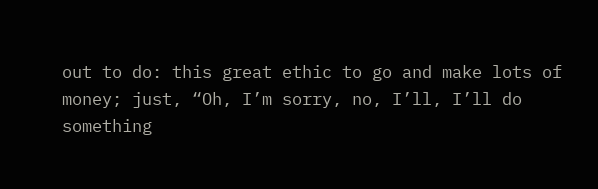out to do: this great ethic to go and make lots of money; just, “Oh, I’m sorry, no, I’ll, I’ll do something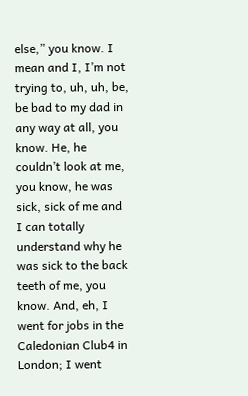else,” you know. I mean and I, I’m not trying to, uh, uh, be, be bad to my dad in any way at all, you know. He, he couldn’t look at me, you know, he was sick, sick of me and I can totally understand why he was sick to the back teeth of me, you know. And, eh, I went for jobs in the Caledonian Club4 in London; I went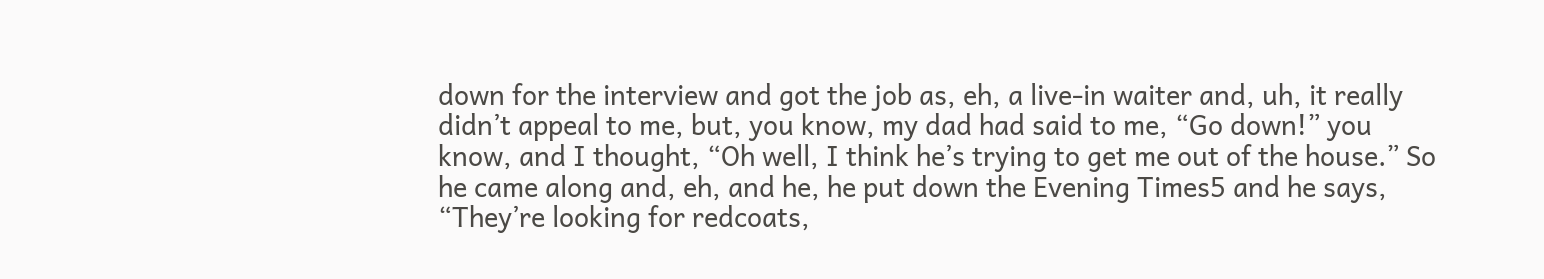down for the interview and got the job as, eh, a live-in waiter and, uh, it really didn’t appeal to me, but, you know, my dad had said to me, “Go down!” you know, and I thought, “Oh well, I think he’s trying to get me out of the house.” So he came along and, eh, and he, he put down the Evening Times5 and he says, “They’re looking for redcoats,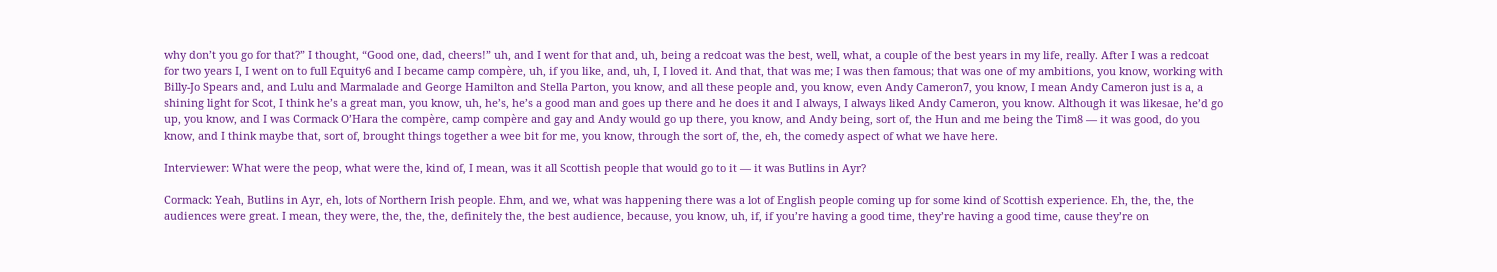why don’t you go for that?” I thought, “Good one, dad, cheers!” uh, and I went for that and, uh, being a redcoat was the best, well, what, a couple of the best years in my life, really. After I was a redcoat for two years I, I went on to full Equity6 and I became camp compère, uh, if you like, and, uh, I, I loved it. And that, that was me; I was then famous; that was one of my ambitions, you know, working with Billy-Jo Spears and, and Lulu and Marmalade and George Hamilton and Stella Parton, you know, and all these people and, you know, even Andy Cameron7, you know, I mean Andy Cameron just is a, a shining light for Scot, I think he’s a great man, you know, uh, he’s, he’s a good man and goes up there and he does it and I always, I always liked Andy Cameron, you know. Although it was likesae, he’d go up, you know, and I was Cormack O’Hara the compère, camp compère and gay and Andy would go up there, you know, and Andy being, sort of, the Hun and me being the Tim8 — it was good, do you know, and I think maybe that, sort of, brought things together a wee bit for me, you know, through the sort of, the, eh, the comedy aspect of what we have here.

Interviewer: What were the peop, what were the, kind of, I mean, was it all Scottish people that would go to it — it was Butlins in Ayr?

Cormack: Yeah, Butlins in Ayr, eh, lots of Northern Irish people. Ehm, and we, what was happening there was a lot of English people coming up for some kind of Scottish experience. Eh, the, the, the audiences were great. I mean, they were, the, the, the, definitely the, the best audience, because, you know, uh, if, if you’re having a good time, they’re having a good time, cause they’re on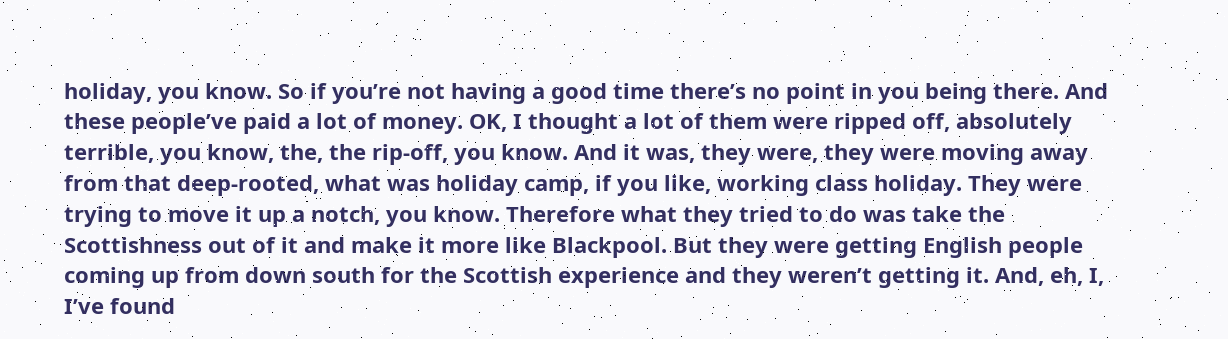holiday, you know. So if you’re not having a good time there’s no point in you being there. And these people’ve paid a lot of money. OK, I thought a lot of them were ripped off, absolutely terrible, you know, the, the rip-off, you know. And it was, they were, they were moving away from that deep-rooted, what was holiday camp, if you like, working class holiday. They were trying to move it up a notch, you know. Therefore what they tried to do was take the Scottishness out of it and make it more like Blackpool. But they were getting English people coming up from down south for the Scottish experience and they weren’t getting it. And, eh, I, I’ve found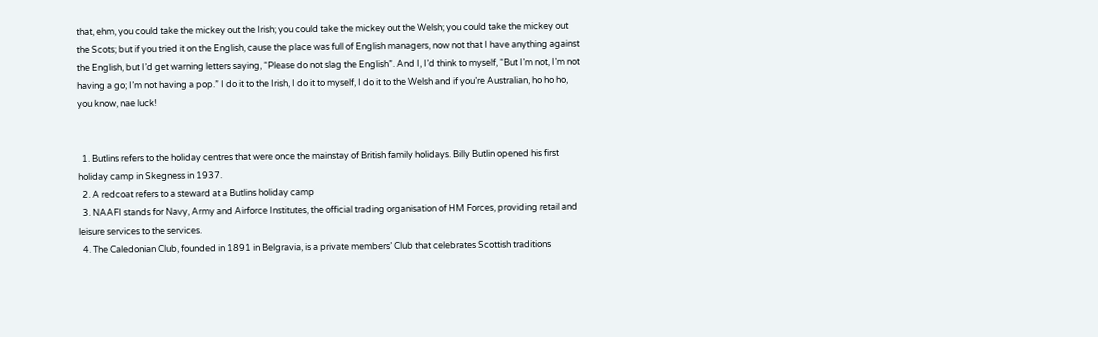that, ehm, you could take the mickey out the Irish; you could take the mickey out the Welsh; you could take the mickey out the Scots; but if you tried it on the English, cause the place was full of English managers, now not that I have anything against the English, but I’d get warning letters saying, “Please do not slag the English”. And I, I’d think to myself, “But I’m not, I’m not having a go; I’m not having a pop.” I do it to the Irish, I do it to myself, I do it to the Welsh and if you’re Australian, ho ho ho, you know, nae luck!


  1. Butlins refers to the holiday centres that were once the mainstay of British family holidays. Billy Butlin opened his first holiday camp in Skegness in 1937.
  2. A redcoat refers to a steward at a Butlins holiday camp
  3. NAAFI stands for Navy, Army and Airforce Institutes, the official trading organisation of HM Forces, providing retail and leisure services to the services.
  4. The Caledonian Club, founded in 1891 in Belgravia, is a private members’ Club that celebrates Scottish traditions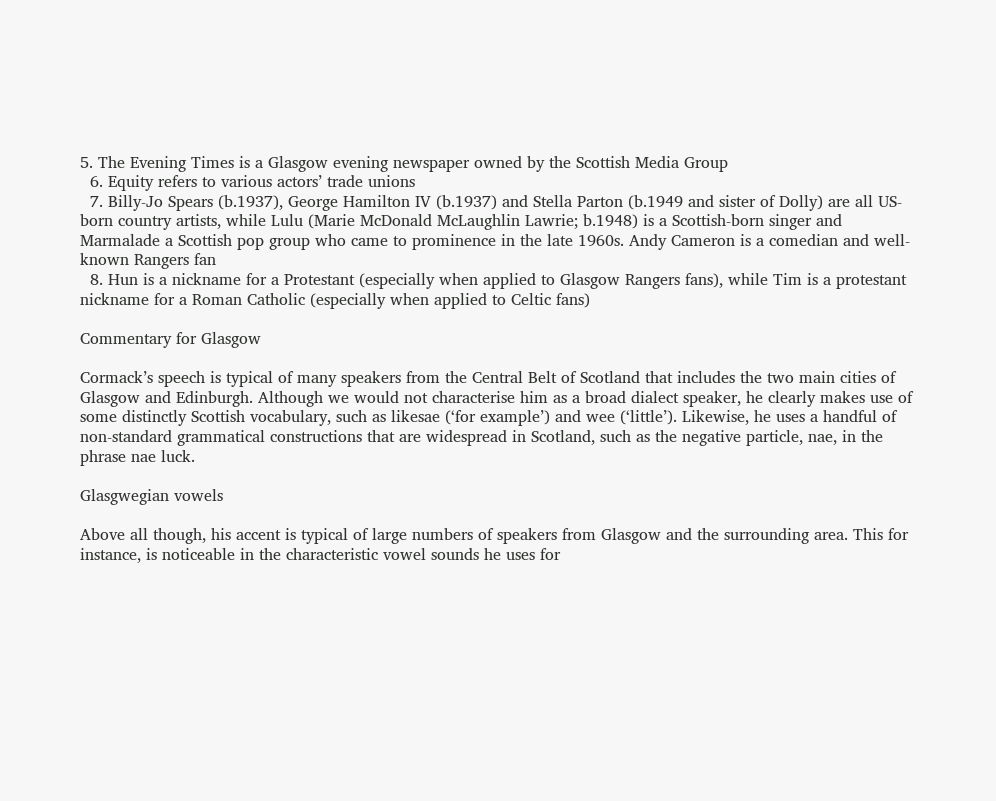5. The Evening Times is a Glasgow evening newspaper owned by the Scottish Media Group
  6. Equity refers to various actors’ trade unions
  7. Billy-Jo Spears (b.1937), George Hamilton IV (b.1937) and Stella Parton (b.1949 and sister of Dolly) are all US-born country artists, while Lulu (Marie McDonald McLaughlin Lawrie; b.1948) is a Scottish-born singer and Marmalade a Scottish pop group who came to prominence in the late 1960s. Andy Cameron is a comedian and well-known Rangers fan
  8. Hun is a nickname for a Protestant (especially when applied to Glasgow Rangers fans), while Tim is a protestant nickname for a Roman Catholic (especially when applied to Celtic fans)

Commentary for Glasgow

Cormack’s speech is typical of many speakers from the Central Belt of Scotland that includes the two main cities of Glasgow and Edinburgh. Although we would not characterise him as a broad dialect speaker, he clearly makes use of some distinctly Scottish vocabulary, such as likesae (‘for example’) and wee (‘little’). Likewise, he uses a handful of non-standard grammatical constructions that are widespread in Scotland, such as the negative particle, nae, in the phrase nae luck.

Glasgwegian vowels

Above all though, his accent is typical of large numbers of speakers from Glasgow and the surrounding area. This for instance, is noticeable in the characteristic vowel sounds he uses for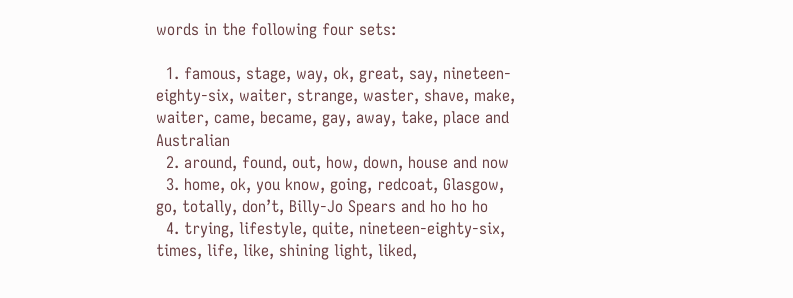words in the following four sets:

  1. famous, stage, way, ok, great, say, nineteen-eighty-six, waiter, strange, waster, shave, make, waiter, came, became, gay, away, take, place and Australian
  2. around, found, out, how, down, house and now
  3. home, ok, you know, going, redcoat, Glasgow, go, totally, don’t, Billy-Jo Spears and ho ho ho
  4. trying, lifestyle, quite, nineteen-eighty-six, times, life, like, shining light, liked,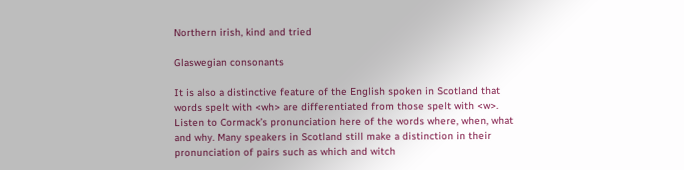Northern irish, kind and tried

Glaswegian consonants

It is also a distinctive feature of the English spoken in Scotland that words spelt with <wh> are differentiated from those spelt with <w>. Listen to Cormack’s pronunciation here of the words where, when, what and why. Many speakers in Scotland still make a distinction in their pronunciation of pairs such as which and witch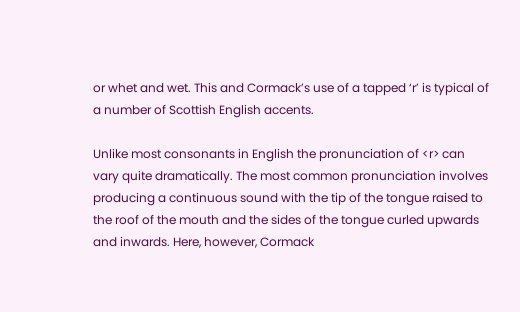or whet and wet. This and Cormack’s use of a tapped ‘r’ is typical of a number of Scottish English accents.

Unlike most consonants in English the pronunciation of <r> can vary quite dramatically. The most common pronunciation involves producing a continuous sound with the tip of the tongue raised to the roof of the mouth and the sides of the tongue curled upwards and inwards. Here, however, Cormack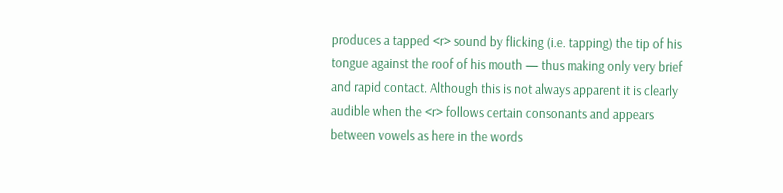produces a tapped <r> sound by flicking (i.e. tapping) the tip of his tongue against the roof of his mouth — thus making only very brief and rapid contact. Although this is not always apparent it is clearly audible when the <r> follows certain consonants and appears between vowels as here in the words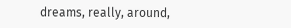dreams, really, around,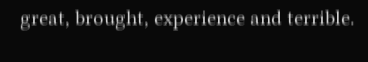great, brought, experience and terrible.